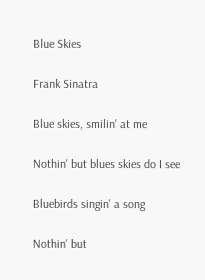Blue Skies

Frank Sinatra

Blue skies, smilin' at me

Nothin' but blues skies do I see

Bluebirds singin' a song

Nothin' but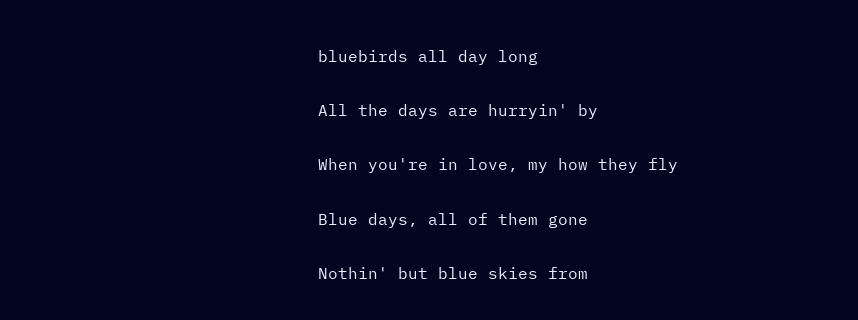bluebirds all day long

All the days are hurryin' by

When you're in love, my how they fly

Blue days, all of them gone

Nothin' but blue skies from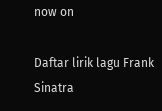now on

Daftar lirik lagu Frank Sinatra